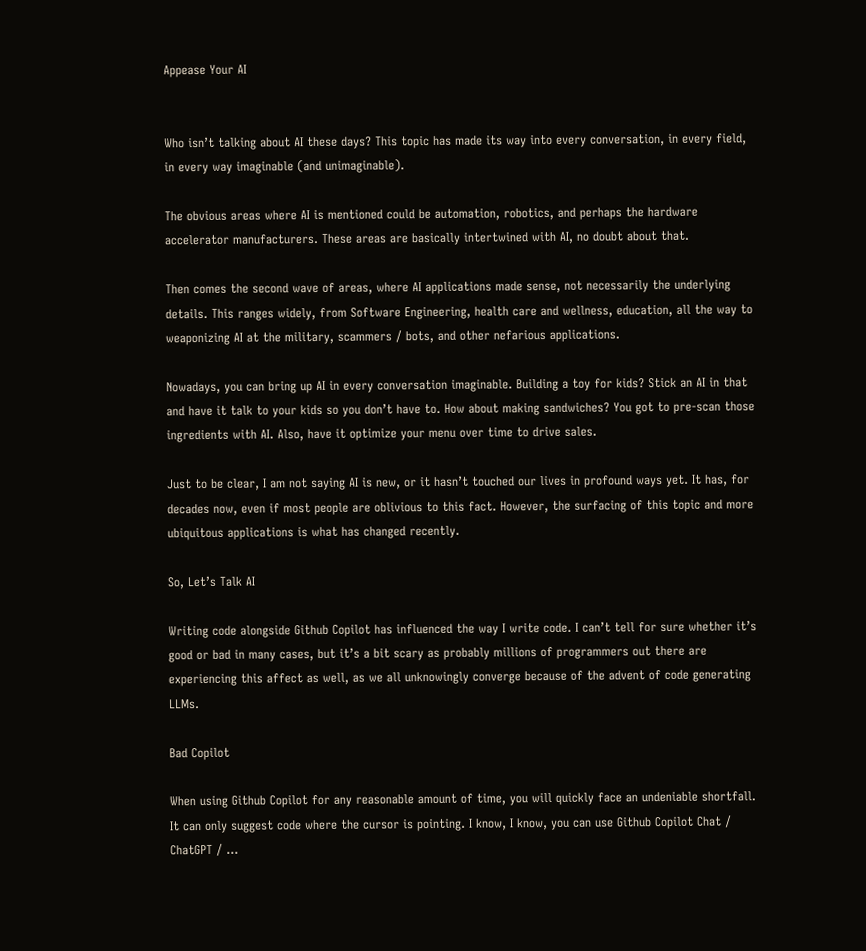Appease Your AI


Who isn’t talking about AI these days? This topic has made its way into every conversation, in every field, in every way imaginable (and unimaginable).

The obvious areas where AI is mentioned could be automation, robotics, and perhaps the hardware accelerator manufacturers. These areas are basically intertwined with AI, no doubt about that.

Then comes the second wave of areas, where AI applications made sense, not necessarily the underlying details. This ranges widely, from Software Engineering, health care and wellness, education, all the way to weaponizing AI at the military, scammers / bots, and other nefarious applications.

Nowadays, you can bring up AI in every conversation imaginable. Building a toy for kids? Stick an AI in that and have it talk to your kids so you don’t have to. How about making sandwiches? You got to pre-scan those ingredients with AI. Also, have it optimize your menu over time to drive sales.

Just to be clear, I am not saying AI is new, or it hasn’t touched our lives in profound ways yet. It has, for decades now, even if most people are oblivious to this fact. However, the surfacing of this topic and more ubiquitous applications is what has changed recently.

So, Let’s Talk AI

Writing code alongside Github Copilot has influenced the way I write code. I can’t tell for sure whether it’s good or bad in many cases, but it’s a bit scary as probably millions of programmers out there are experiencing this affect as well, as we all unknowingly converge because of the advent of code generating LLMs.

Bad Copilot

When using Github Copilot for any reasonable amount of time, you will quickly face an undeniable shortfall. It can only suggest code where the cursor is pointing. I know, I know, you can use Github Copilot Chat / ChatGPT / …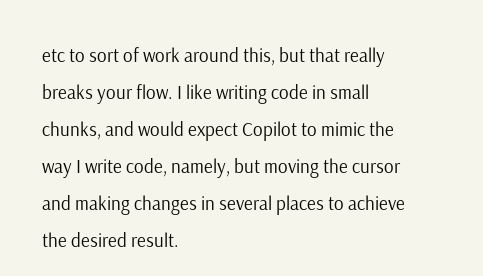etc to sort of work around this, but that really breaks your flow. I like writing code in small chunks, and would expect Copilot to mimic the way I write code, namely, but moving the cursor and making changes in several places to achieve the desired result.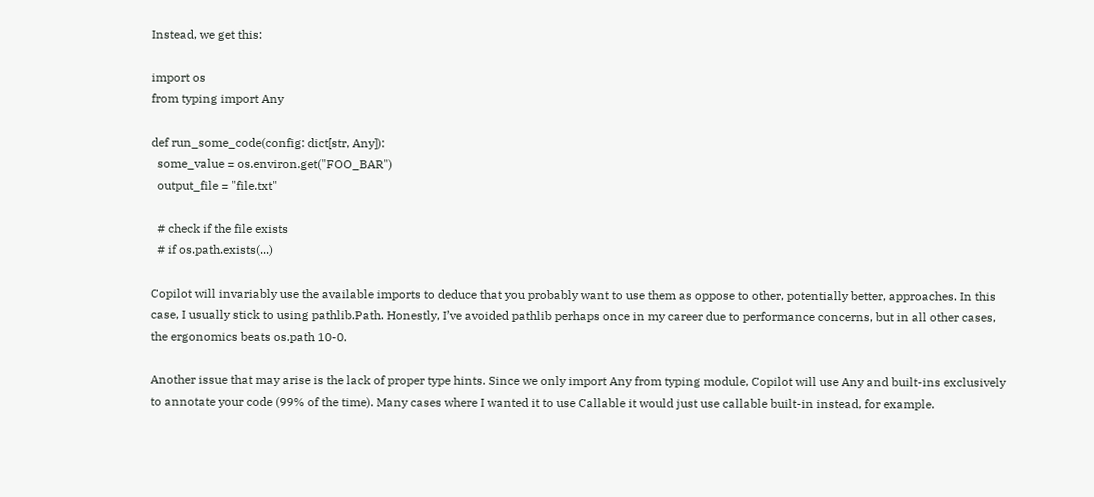Instead, we get this:

import os
from typing import Any

def run_some_code(config: dict[str, Any]):
  some_value = os.environ.get("FOO_BAR")
  output_file = "file.txt"

  # check if the file exists
  # if os.path.exists(...)

Copilot will invariably use the available imports to deduce that you probably want to use them as oppose to other, potentially better, approaches. In this case, I usually stick to using pathlib.Path. Honestly, I’ve avoided pathlib perhaps once in my career due to performance concerns, but in all other cases, the ergonomics beats os.path 10-0.

Another issue that may arise is the lack of proper type hints. Since we only import Any from typing module, Copilot will use Any and built-ins exclusively to annotate your code (99% of the time). Many cases where I wanted it to use Callable it would just use callable built-in instead, for example.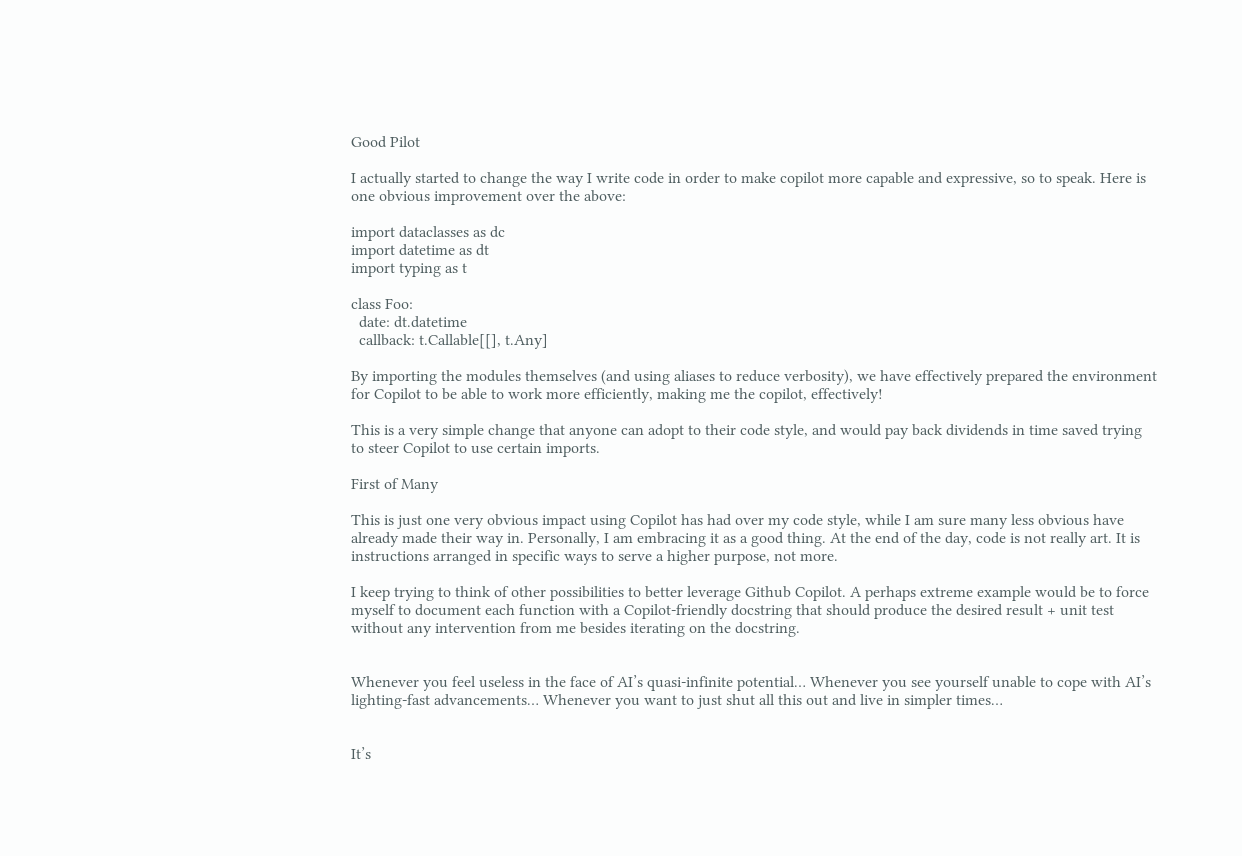Good Pilot

I actually started to change the way I write code in order to make copilot more capable and expressive, so to speak. Here is one obvious improvement over the above:

import dataclasses as dc
import datetime as dt
import typing as t

class Foo:
  date: dt.datetime
  callback: t.Callable[[], t.Any]

By importing the modules themselves (and using aliases to reduce verbosity), we have effectively prepared the environment for Copilot to be able to work more efficiently, making me the copilot, effectively!

This is a very simple change that anyone can adopt to their code style, and would pay back dividends in time saved trying to steer Copilot to use certain imports.

First of Many

This is just one very obvious impact using Copilot has had over my code style, while I am sure many less obvious have already made their way in. Personally, I am embracing it as a good thing. At the end of the day, code is not really art. It is instructions arranged in specific ways to serve a higher purpose, not more.

I keep trying to think of other possibilities to better leverage Github Copilot. A perhaps extreme example would be to force myself to document each function with a Copilot-friendly docstring that should produce the desired result + unit test without any intervention from me besides iterating on the docstring.


Whenever you feel useless in the face of AI’s quasi-infinite potential… Whenever you see yourself unable to cope with AI’s lighting-fast advancements… Whenever you want to just shut all this out and live in simpler times…


It’s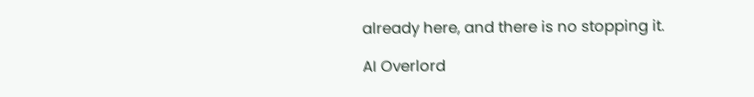already here, and there is no stopping it.

AI Overlord